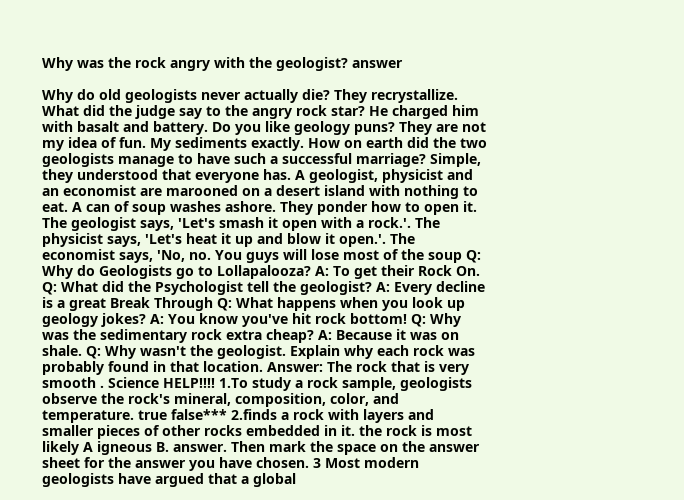Why was the rock angry with the geologist? answer

Why do old geologists never actually die? They recrystallize. What did the judge say to the angry rock star? He charged him with basalt and battery. Do you like geology puns? They are not my idea of fun. My sediments exactly. How on earth did the two geologists manage to have such a successful marriage? Simple, they understood that everyone has. A geologist, physicist and an economist are marooned on a desert island with nothing to eat. A can of soup washes ashore. They ponder how to open it. The geologist says, 'Let's smash it open with a rock.'. The physicist says, 'Let's heat it up and blow it open.'. The economist says, 'No, no. You guys will lose most of the soup Q: Why do Geologists go to Lollapalooza? A: To get their Rock On. Q: What did the Psychologist tell the geologist? A: Every decline is a great Break Through Q: What happens when you look up geology jokes? A: You know you've hit rock bottom! Q: Why was the sedimentary rock extra cheap? A: Because it was on shale. Q: Why wasn't the geologist. Explain why each rock was probably found in that location. Answer: The rock that is very smooth . Science HELP!!!! 1.To study a rock sample, geologists observe the rock's mineral, composition, color, and temperature. true false*** 2.finds a rock with layers and smaller pieces of other rocks embedded in it. the rock is most likely A igneous B. answer. Then mark the space on the answer sheet for the answer you have chosen. 3 Most modern geologists have argued that a global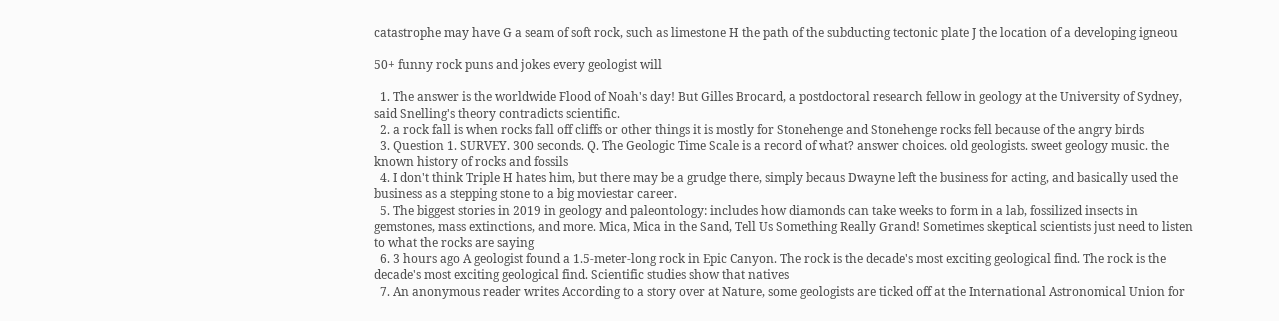catastrophe may have G a seam of soft rock, such as limestone H the path of the subducting tectonic plate J the location of a developing igneou

50+ funny rock puns and jokes every geologist will

  1. The answer is the worldwide Flood of Noah's day! But Gilles Brocard, a postdoctoral research fellow in geology at the University of Sydney, said Snelling's theory contradicts scientific.
  2. a rock fall is when rocks fall off cliffs or other things it is mostly for Stonehenge and Stonehenge rocks fell because of the angry birds
  3. Question 1. SURVEY. 300 seconds. Q. The Geologic Time Scale is a record of what? answer choices. old geologists. sweet geology music. the known history of rocks and fossils
  4. I don't think Triple H hates him, but there may be a grudge there, simply becaus Dwayne left the business for acting, and basically used the business as a stepping stone to a big moviestar career.
  5. The biggest stories in 2019 in geology and paleontology: includes how diamonds can take weeks to form in a lab, fossilized insects in gemstones, mass extinctions, and more. Mica, Mica in the Sand, Tell Us Something Really Grand! Sometimes skeptical scientists just need to listen to what the rocks are saying
  6. 3 hours ago A geologist found a 1.5-meter-long rock in Epic Canyon. The rock is the decade's most exciting geological find. The rock is the decade's most exciting geological find. Scientific studies show that natives
  7. An anonymous reader writes According to a story over at Nature, some geologists are ticked off at the International Astronomical Union for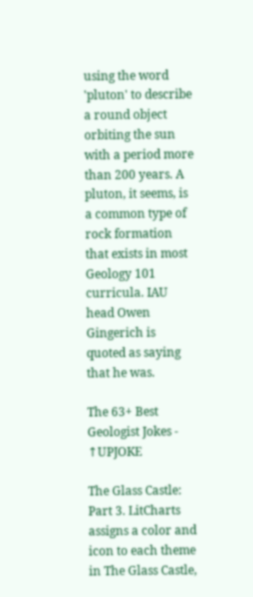using the word 'pluton' to describe a round object orbiting the sun with a period more than 200 years. A pluton, it seems, is a common type of rock formation that exists in most Geology 101 curricula. IAU head Owen Gingerich is quoted as saying that he was.

The 63+ Best Geologist Jokes - ↑UPJOKE

The Glass Castle: Part 3. LitCharts assigns a color and icon to each theme in The Glass Castle,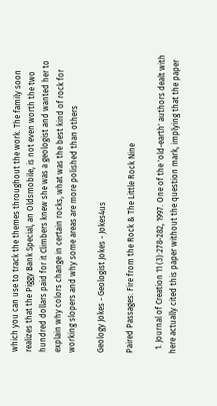which you can use to track the themes throughout the work. The family soon realizes that the Piggy Bank Special, an Oldsmobile, is not even worth the two hundred dollars paid for it Climbers knew she was a geologist and wanted her to explain why colors change in certain rocks, what was the best kind of rock for working slopers and why some areas are more polished than others

Geology Jokes - Geologist Jokes - Jokes4us

Paired Passages: Fire from the Rock & The Little Rock Nine

  1. Journal of Creation 11 (3):278-282, 1997. One of the 'old-earth' authors dealt with here actually cited this paper without the question mark, implying that the paper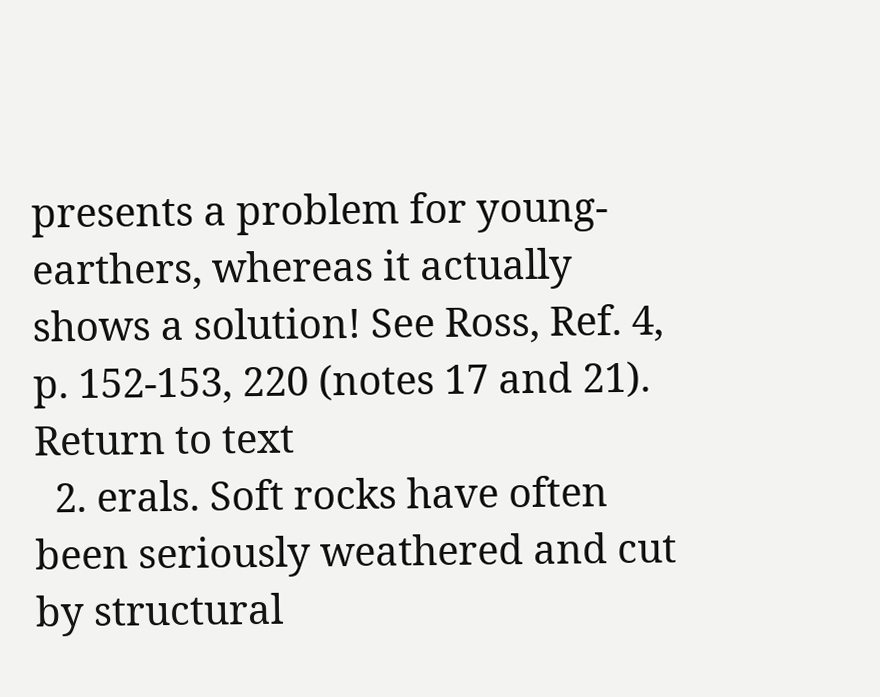presents a problem for young-earthers, whereas it actually shows a solution! See Ross, Ref. 4, p. 152-153, 220 (notes 17 and 21). Return to text
  2. erals. Soft rocks have often been seriously weathered and cut by structural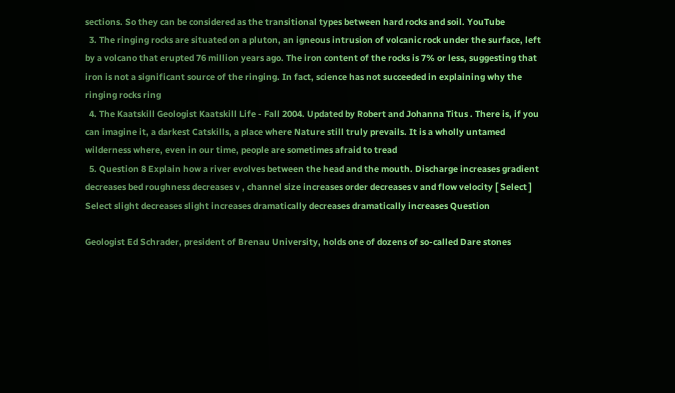sections. So they can be considered as the transitional types between hard rocks and soil. YouTube
  3. The ringing rocks are situated on a pluton, an igneous intrusion of volcanic rock under the surface, left by a volcano that erupted 76 million years ago. The iron content of the rocks is 7% or less, suggesting that iron is not a significant source of the ringing. In fact, science has not succeeded in explaining why the ringing rocks ring
  4. The Kaatskill Geologist Kaatskill Life - Fall 2004. Updated by Robert and Johanna Titus . There is, if you can imagine it, a darkest Catskills, a place where Nature still truly prevails. It is a wholly untamed wilderness where, even in our time, people are sometimes afraid to tread
  5. Question 8 Explain how a river evolves between the head and the mouth. Discharge increases gradient decreases bed roughness decreases v , channel size increases order decreases v and flow velocity [ Select ] Select slight decreases slight increases dramatically decreases dramatically increases Question

Geologist Ed Schrader, president of Brenau University, holds one of dozens of so-called Dare stones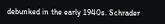debunked in the early 1940s. Schrader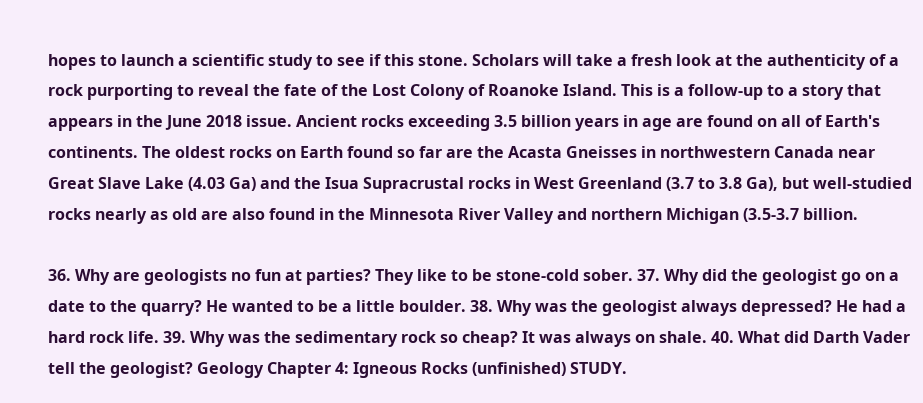hopes to launch a scientific study to see if this stone. Scholars will take a fresh look at the authenticity of a rock purporting to reveal the fate of the Lost Colony of Roanoke Island. This is a follow-up to a story that appears in the June 2018 issue. Ancient rocks exceeding 3.5 billion years in age are found on all of Earth's continents. The oldest rocks on Earth found so far are the Acasta Gneisses in northwestern Canada near Great Slave Lake (4.03 Ga) and the Isua Supracrustal rocks in West Greenland (3.7 to 3.8 Ga), but well-studied rocks nearly as old are also found in the Minnesota River Valley and northern Michigan (3.5-3.7 billion.

36. Why are geologists no fun at parties? They like to be stone-cold sober. 37. Why did the geologist go on a date to the quarry? He wanted to be a little boulder. 38. Why was the geologist always depressed? He had a hard rock life. 39. Why was the sedimentary rock so cheap? It was always on shale. 40. What did Darth Vader tell the geologist? Geology Chapter 4: Igneous Rocks (unfinished) STUDY.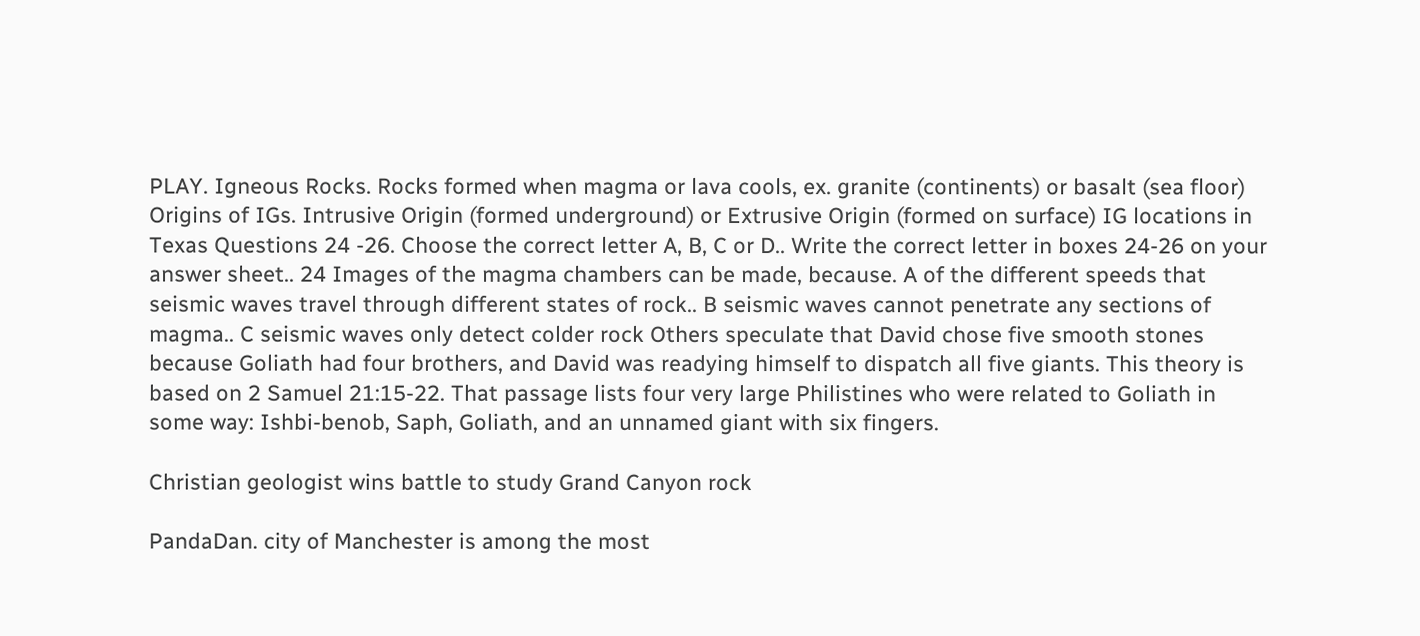PLAY. Igneous Rocks. Rocks formed when magma or lava cools, ex. granite (continents) or basalt (sea floor) Origins of IGs. Intrusive Origin (formed underground) or Extrusive Origin (formed on surface) IG locations in Texas Questions 24 -26. Choose the correct letter A, B, C or D.. Write the correct letter in boxes 24-26 on your answer sheet.. 24 Images of the magma chambers can be made, because. A of the different speeds that seismic waves travel through different states of rock.. B seismic waves cannot penetrate any sections of magma.. C seismic waves only detect colder rock Others speculate that David chose five smooth stones because Goliath had four brothers, and David was readying himself to dispatch all five giants. This theory is based on 2 Samuel 21:15-22. That passage lists four very large Philistines who were related to Goliath in some way: Ishbi-benob, Saph, Goliath, and an unnamed giant with six fingers.

Christian geologist wins battle to study Grand Canyon rock

PandaDan. city of Manchester is among the most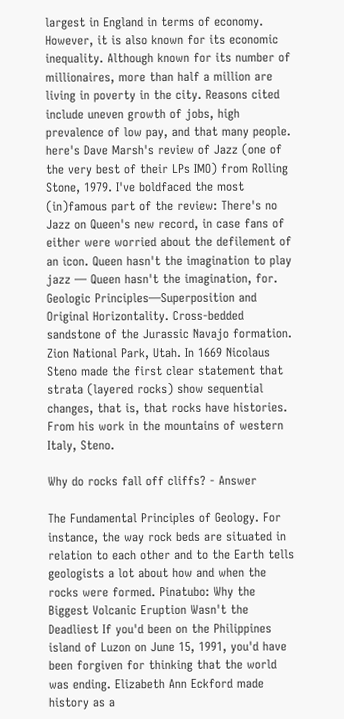largest in England in terms of economy. However, it is also known for its economic inequality. Although known for its number of millionaires, more than half a million are living in poverty in the city. Reasons cited include uneven growth of jobs, high prevalence of low pay, and that many people. here's Dave Marsh's review of Jazz (one of the very best of their LPs IMO) from Rolling Stone, 1979. I've boldfaced the most (in)famous part of the review: There's no Jazz on Queen's new record, in case fans of either were worried about the defilement of an icon. Queen hasn't the imagination to play jazz — Queen hasn't the imagination, for. Geologic Principles—Superposition and Original Horizontality. Cross-bedded sandstone of the Jurassic Navajo formation. Zion National Park, Utah. In 1669 Nicolaus Steno made the first clear statement that strata (layered rocks) show sequential changes, that is, that rocks have histories. From his work in the mountains of western Italy, Steno.

Why do rocks fall off cliffs? - Answer

The Fundamental Principles of Geology. For instance, the way rock beds are situated in relation to each other and to the Earth tells geologists a lot about how and when the rocks were formed. Pinatubo: Why the Biggest Volcanic Eruption Wasn't the Deadliest If you'd been on the Philippines island of Luzon on June 15, 1991, you'd have been forgiven for thinking that the world was ending. Elizabeth Ann Eckford made history as a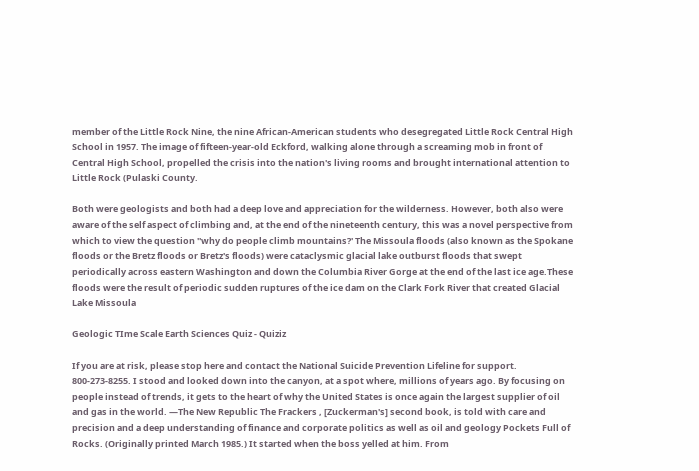member of the Little Rock Nine, the nine African-American students who desegregated Little Rock Central High School in 1957. The image of fifteen-year-old Eckford, walking alone through a screaming mob in front of Central High School, propelled the crisis into the nation's living rooms and brought international attention to Little Rock (Pulaski County.

Both were geologists and both had a deep love and appreciation for the wilderness. However, both also were aware of the self aspect of climbing and, at the end of the nineteenth century, this was a novel perspective from which to view the question ''why do people climb mountains?' The Missoula floods (also known as the Spokane floods or the Bretz floods or Bretz's floods) were cataclysmic glacial lake outburst floods that swept periodically across eastern Washington and down the Columbia River Gorge at the end of the last ice age.These floods were the result of periodic sudden ruptures of the ice dam on the Clark Fork River that created Glacial Lake Missoula

Geologic TIme Scale Earth Sciences Quiz - Quiziz

If you are at risk, please stop here and contact the National Suicide Prevention Lifeline for support. 800-273-8255. I stood and looked down into the canyon, at a spot where, millions of years ago. By focusing on people instead of trends, it gets to the heart of why the United States is once again the largest supplier of oil and gas in the world. —The New Republic The Frackers , [Zuckerman's] second book, is told with care and precision and a deep understanding of finance and corporate politics as well as oil and geology Pockets Full of Rocks. (Originally printed March 1985.) It started when the boss yelled at him. From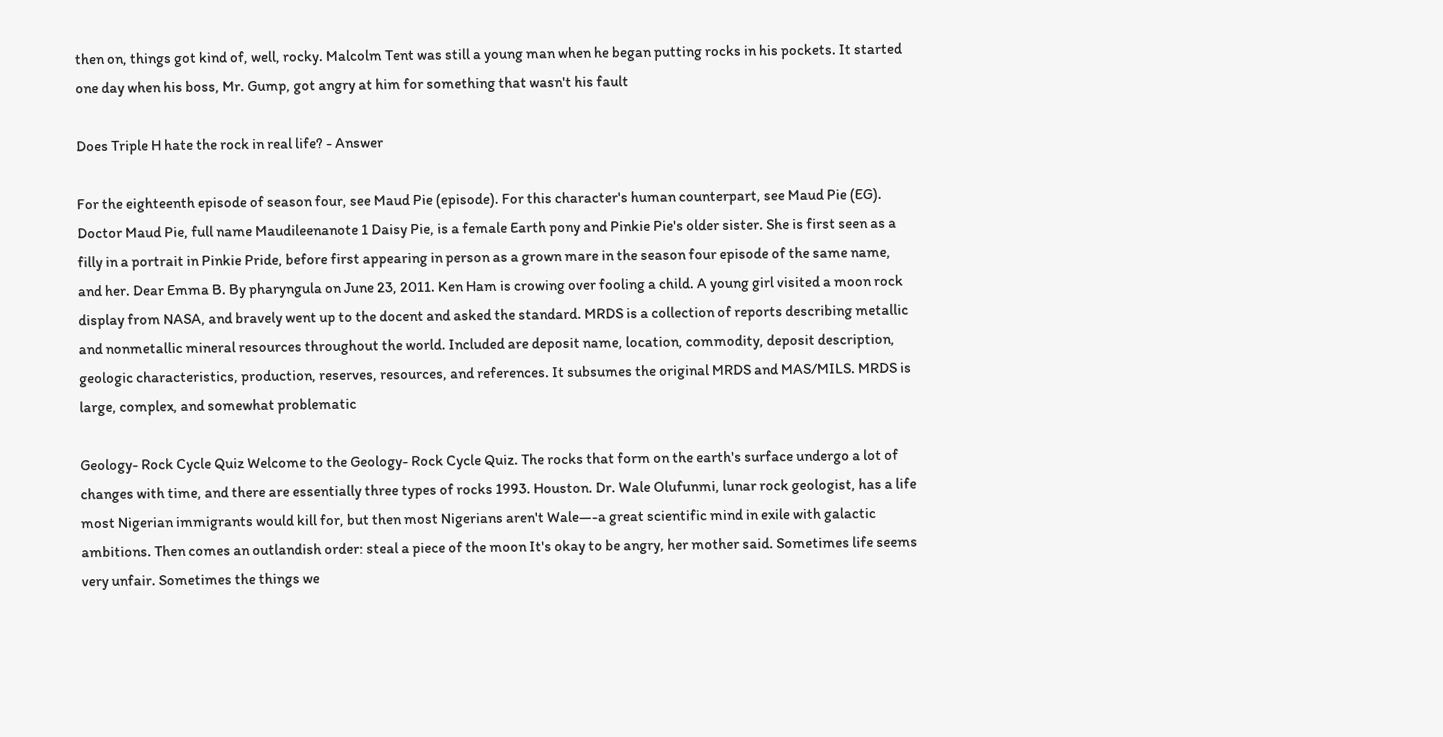then on, things got kind of, well, rocky. Malcolm Tent was still a young man when he began putting rocks in his pockets. It started one day when his boss, Mr. Gump, got angry at him for something that wasn't his fault

Does Triple H hate the rock in real life? - Answer

For the eighteenth episode of season four, see Maud Pie (episode). For this character's human counterpart, see Maud Pie (EG). Doctor Maud Pie, full name Maudileenanote 1 Daisy Pie, is a female Earth pony and Pinkie Pie's older sister. She is first seen as a filly in a portrait in Pinkie Pride, before first appearing in person as a grown mare in the season four episode of the same name, and her. Dear Emma B. By pharyngula on June 23, 2011. Ken Ham is crowing over fooling a child. A young girl visited a moon rock display from NASA, and bravely went up to the docent and asked the standard. MRDS is a collection of reports describing metallic and nonmetallic mineral resources throughout the world. Included are deposit name, location, commodity, deposit description, geologic characteristics, production, reserves, resources, and references. It subsumes the original MRDS and MAS/MILS. MRDS is large, complex, and somewhat problematic

Geology- Rock Cycle Quiz Welcome to the Geology- Rock Cycle Quiz. The rocks that form on the earth's surface undergo a lot of changes with time, and there are essentially three types of rocks 1993. Houston. Dr. Wale Olufunmi, lunar rock geologist, has a life most Nigerian immigrants would kill for, but then most Nigerians aren't Wale—-a great scientific mind in exile with galactic ambitions. Then comes an outlandish order: steal a piece of the moon It's okay to be angry, her mother said. Sometimes life seems very unfair. Sometimes the things we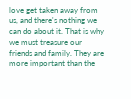love get taken away from us, and there's nothing we can do about it. That is why we must treasure our friends and family. They are more important than the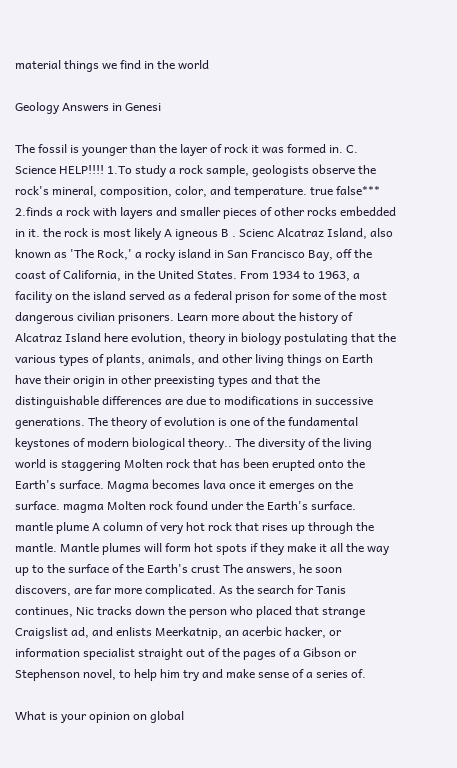material things we find in the world

Geology Answers in Genesi

The fossil is younger than the layer of rock it was formed in. C. Science HELP!!!! 1.To study a rock sample, geologists observe the rock's mineral, composition, color, and temperature. true false*** 2.finds a rock with layers and smaller pieces of other rocks embedded in it. the rock is most likely A igneous B . Scienc Alcatraz Island, also known as 'The Rock,' a rocky island in San Francisco Bay, off the coast of California, in the United States. From 1934 to 1963, a facility on the island served as a federal prison for some of the most dangerous civilian prisoners. Learn more about the history of Alcatraz Island here evolution, theory in biology postulating that the various types of plants, animals, and other living things on Earth have their origin in other preexisting types and that the distinguishable differences are due to modifications in successive generations. The theory of evolution is one of the fundamental keystones of modern biological theory.. The diversity of the living world is staggering Molten rock that has been erupted onto the Earth's surface. Magma becomes lava once it emerges on the surface. magma Molten rock found under the Earth's surface. mantle plume A column of very hot rock that rises up through the mantle. Mantle plumes will form hot spots if they make it all the way up to the surface of the Earth's crust The answers, he soon discovers, are far more complicated. As the search for Tanis continues, Nic tracks down the person who placed that strange Craigslist ad, and enlists Meerkatnip, an acerbic hacker, or information specialist straight out of the pages of a Gibson or Stephenson novel, to help him try and make sense of a series of.

What is your opinion on global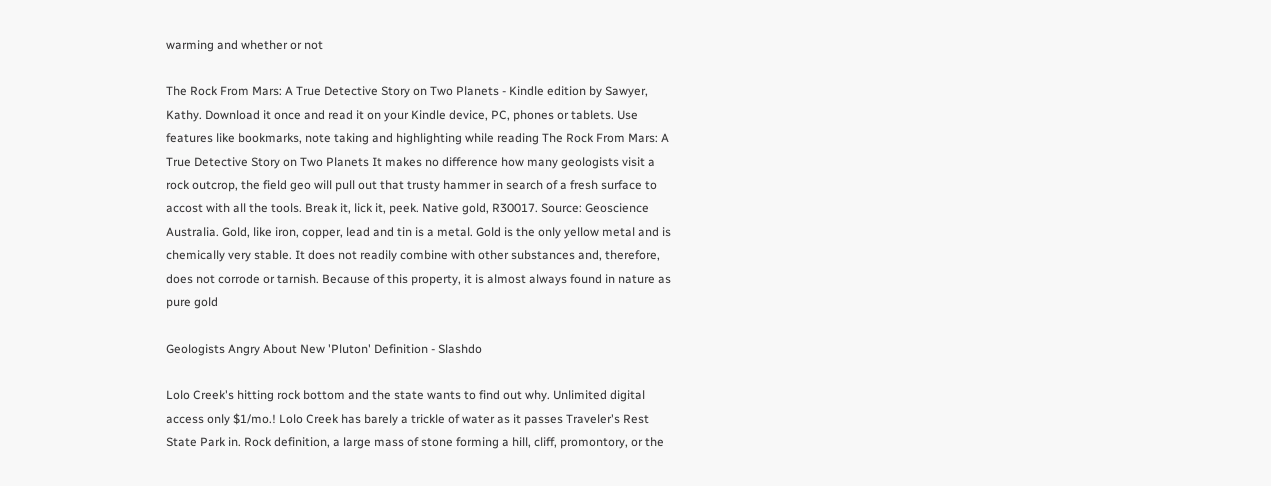warming and whether or not

The Rock From Mars: A True Detective Story on Two Planets - Kindle edition by Sawyer, Kathy. Download it once and read it on your Kindle device, PC, phones or tablets. Use features like bookmarks, note taking and highlighting while reading The Rock From Mars: A True Detective Story on Two Planets It makes no difference how many geologists visit a rock outcrop, the field geo will pull out that trusty hammer in search of a fresh surface to accost with all the tools. Break it, lick it, peek. Native gold, R30017. Source: Geoscience Australia. Gold, like iron, copper, lead and tin is a metal. Gold is the only yellow metal and is chemically very stable. It does not readily combine with other substances and, therefore, does not corrode or tarnish. Because of this property, it is almost always found in nature as pure gold

Geologists Angry About New 'Pluton' Definition - Slashdo

Lolo Creek's hitting rock bottom and the state wants to find out why. Unlimited digital access only $1/mo.! Lolo Creek has barely a trickle of water as it passes Traveler's Rest State Park in. Rock definition, a large mass of stone forming a hill, cliff, promontory, or the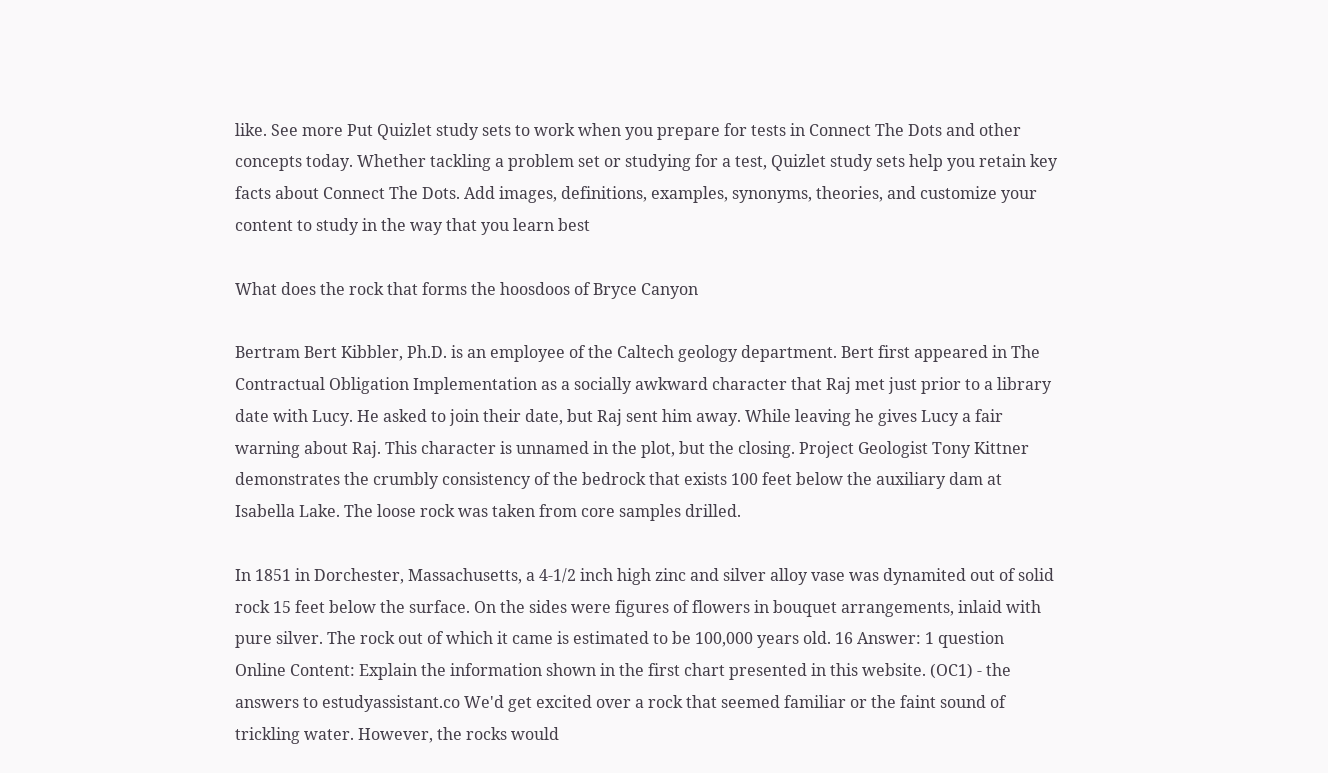like. See more Put Quizlet study sets to work when you prepare for tests in Connect The Dots and other concepts today. Whether tackling a problem set or studying for a test, Quizlet study sets help you retain key facts about Connect The Dots. Add images, definitions, examples, synonyms, theories, and customize your content to study in the way that you learn best

What does the rock that forms the hoosdoos of Bryce Canyon

Bertram Bert Kibbler, Ph.D. is an employee of the Caltech geology department. Bert first appeared in The Contractual Obligation Implementation as a socially awkward character that Raj met just prior to a library date with Lucy. He asked to join their date, but Raj sent him away. While leaving he gives Lucy a fair warning about Raj. This character is unnamed in the plot, but the closing. Project Geologist Tony Kittner demonstrates the crumbly consistency of the bedrock that exists 100 feet below the auxiliary dam at Isabella Lake. The loose rock was taken from core samples drilled.

In 1851 in Dorchester, Massachusetts, a 4-1/2 inch high zinc and silver alloy vase was dynamited out of solid rock 15 feet below the surface. On the sides were figures of flowers in bouquet arrangements, inlaid with pure silver. The rock out of which it came is estimated to be 100,000 years old. 16 Answer: 1 question Online Content: Explain the information shown in the first chart presented in this website. (OC1) - the answers to estudyassistant.co We'd get excited over a rock that seemed familiar or the faint sound of trickling water. However, the rocks would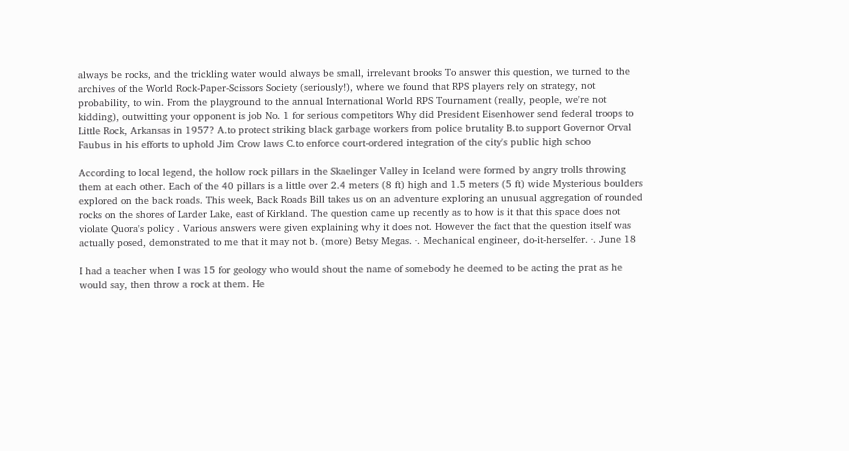always be rocks, and the trickling water would always be small, irrelevant brooks To answer this question, we turned to the archives of the World Rock-Paper-Scissors Society (seriously!), where we found that RPS players rely on strategy, not probability, to win. From the playground to the annual International World RPS Tournament (really, people, we're not kidding), outwitting your opponent is job No. 1 for serious competitors Why did President Eisenhower send federal troops to Little Rock, Arkansas in 1957? A.to protect striking black garbage workers from police brutality B.to support Governor Orval Faubus in his efforts to uphold Jim Crow laws C.to enforce court-ordered integration of the city's public high schoo

According to local legend, the hollow rock pillars in the Skaelinger Valley in Iceland were formed by angry trolls throwing them at each other. Each of the 40 pillars is a little over 2.4 meters (8 ft) high and 1.5 meters (5 ft) wide Mysterious boulders explored on the back roads. This week, Back Roads Bill takes us on an adventure exploring an unusual aggregation of rounded rocks on the shores of Larder Lake, east of Kirkland. The question came up recently as to how is it that this space does not violate Quora's policy . Various answers were given explaining why it does not. However the fact that the question itself was actually posed, demonstrated to me that it may not b. (more) Betsy Megas. ·. Mechanical engineer, do-it-herselfer. ·. June 18

I had a teacher when I was 15 for geology who would shout the name of somebody he deemed to be acting the prat as he would say, then throw a rock at them. He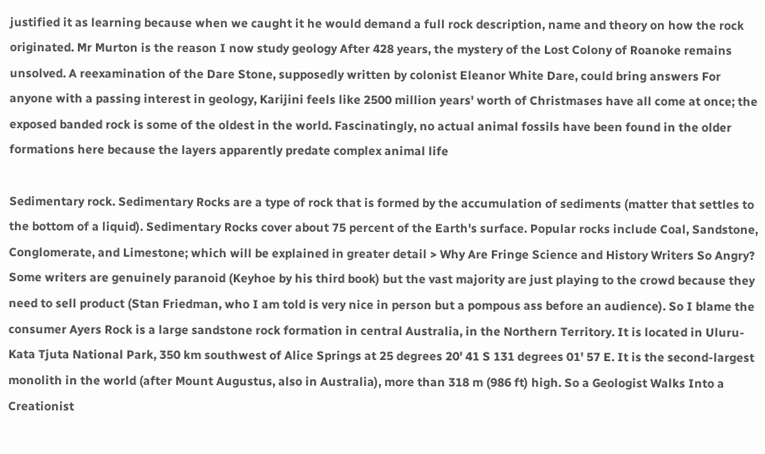justified it as learning because when we caught it he would demand a full rock description, name and theory on how the rock originated. Mr Murton is the reason I now study geology After 428 years, the mystery of the Lost Colony of Roanoke remains unsolved. A reexamination of the Dare Stone, supposedly written by colonist Eleanor White Dare, could bring answers For anyone with a passing interest in geology, Karijini feels like 2500 million years' worth of Christmases have all come at once; the exposed banded rock is some of the oldest in the world. Fascinatingly, no actual animal fossils have been found in the older formations here because the layers apparently predate complex animal life

Sedimentary rock. Sedimentary Rocks are a type of rock that is formed by the accumulation of sediments (matter that settles to the bottom of a liquid). Sedimentary Rocks cover about 75 percent of the Earth's surface. Popular rocks include Coal, Sandstone, Conglomerate, and Limestone; which will be explained in greater detail > Why Are Fringe Science and History Writers So Angry? Some writers are genuinely paranoid (Keyhoe by his third book) but the vast majority are just playing to the crowd because they need to sell product (Stan Friedman, who I am told is very nice in person but a pompous ass before an audience). So I blame the consumer Ayers Rock is a large sandstone rock formation in central Australia, in the Northern Territory. It is located in Uluru-Kata Tjuta National Park, 350 km southwest of Alice Springs at 25 degrees 20' 41 S 131 degrees 01' 57 E. It is the second-largest monolith in the world (after Mount Augustus, also in Australia), more than 318 m (986 ft) high. So a Geologist Walks Into a Creationist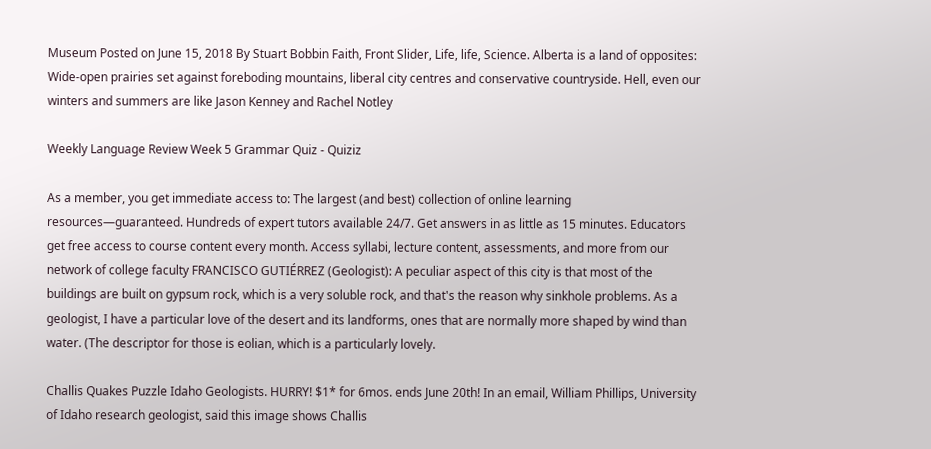Museum Posted on June 15, 2018 By Stuart Bobbin Faith, Front Slider, Life, life, Science. Alberta is a land of opposites: Wide-open prairies set against foreboding mountains, liberal city centres and conservative countryside. Hell, even our winters and summers are like Jason Kenney and Rachel Notley

Weekly Language Review Week 5 Grammar Quiz - Quiziz

As a member, you get immediate access to: The largest (and best) collection of online learning resources—guaranteed. Hundreds of expert tutors available 24/7. Get answers in as little as 15 minutes. Educators get free access to course content every month. Access syllabi, lecture content, assessments, and more from our network of college faculty FRANCISCO GUTIÉRREZ (Geologist): A peculiar aspect of this city is that most of the buildings are built on gypsum rock, which is a very soluble rock, and that's the reason why sinkhole problems. As a geologist, I have a particular love of the desert and its landforms, ones that are normally more shaped by wind than water. (The descriptor for those is eolian, which is a particularly lovely.

Challis Quakes Puzzle Idaho Geologists. HURRY! $1* for 6mos. ends June 20th! In an email, William Phillips, University of Idaho research geologist, said this image shows Challis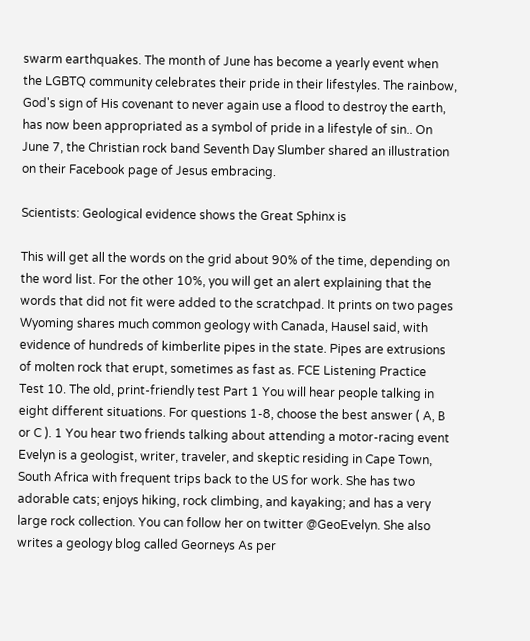swarm earthquakes. The month of June has become a yearly event when the LGBTQ community celebrates their pride in their lifestyles. The rainbow, God's sign of His covenant to never again use a flood to destroy the earth, has now been appropriated as a symbol of pride in a lifestyle of sin.. On June 7, the Christian rock band Seventh Day Slumber shared an illustration on their Facebook page of Jesus embracing.

Scientists: Geological evidence shows the Great Sphinx is

This will get all the words on the grid about 90% of the time, depending on the word list. For the other 10%, you will get an alert explaining that the words that did not fit were added to the scratchpad. It prints on two pages Wyoming shares much common geology with Canada, Hausel said, with evidence of hundreds of kimberlite pipes in the state. Pipes are extrusions of molten rock that erupt, sometimes as fast as. FCE Listening Practice Test 10. The old, print-friendly test Part 1 You will hear people talking in eight different situations. For questions 1-8, choose the best answer ( A, В or C ). 1 You hear two friends talking about attending a motor-racing event Evelyn is a geologist, writer, traveler, and skeptic residing in Cape Town, South Africa with frequent trips back to the US for work. She has two adorable cats; enjoys hiking, rock climbing, and kayaking; and has a very large rock collection. You can follow her on twitter @GeoEvelyn. She also writes a geology blog called Georneys As per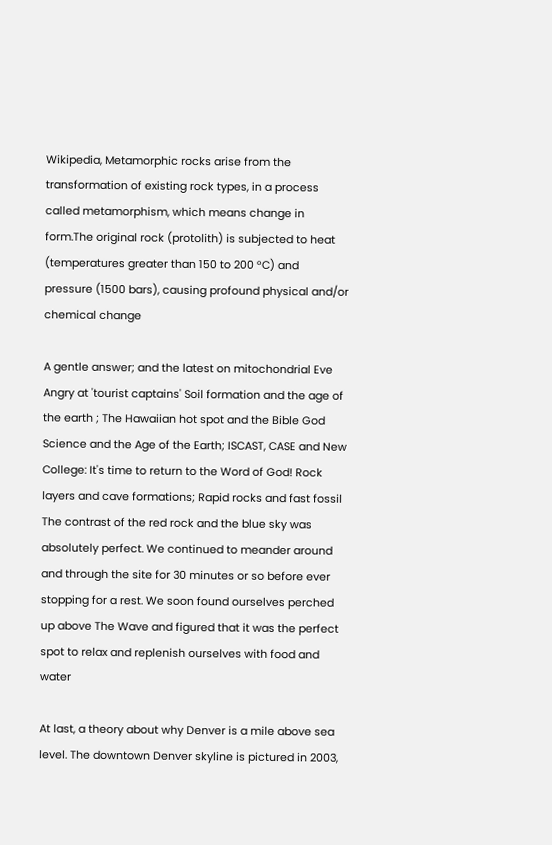Wikipedia, Metamorphic rocks arise from the transformation of existing rock types, in a process called metamorphism, which means change in form.The original rock (protolith) is subjected to heat (temperatures greater than 150 to 200 °C) and pressure (1500 bars), causing profound physical and/or chemical change

A gentle answer; and the latest on mitochondrial Eve Angry at 'tourist captains' Soil formation and the age of the earth ; The Hawaiian hot spot and the Bible God Science and the Age of the Earth; ISCAST, CASE and New College: It's time to return to the Word of God! Rock layers and cave formations; Rapid rocks and fast fossil The contrast of the red rock and the blue sky was absolutely perfect. We continued to meander around and through the site for 30 minutes or so before ever stopping for a rest. We soon found ourselves perched up above The Wave and figured that it was the perfect spot to relax and replenish ourselves with food and water

At last, a theory about why Denver is a mile above sea level. The downtown Denver skyline is pictured in 2003,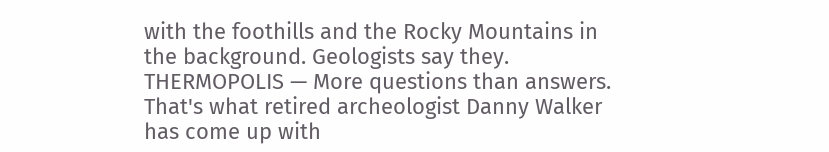with the foothills and the Rocky Mountains in the background. Geologists say they. THERMOPOLIS — More questions than answers. That's what retired archeologist Danny Walker has come up with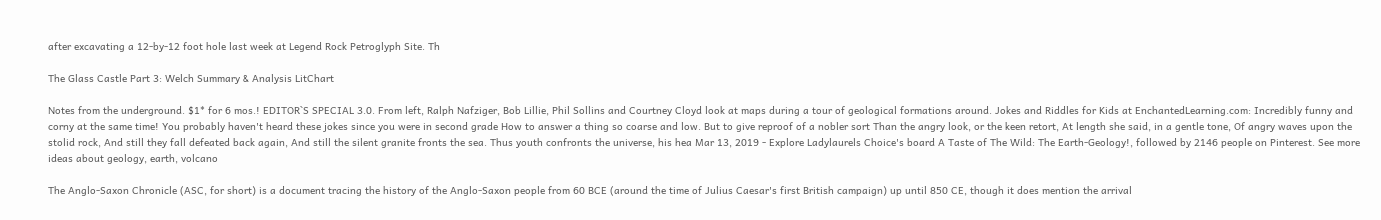after excavating a 12-by-12 foot hole last week at Legend Rock Petroglyph Site. Th

The Glass Castle Part 3: Welch Summary & Analysis LitChart

Notes from the underground. $1* for 6 mos.! EDITOR`S SPECIAL 3.0. From left, Ralph Nafziger, Bob Lillie, Phil Sollins and Courtney Cloyd look at maps during a tour of geological formations around. Jokes and Riddles for Kids at EnchantedLearning.com: Incredibly funny and corny at the same time! You probably haven't heard these jokes since you were in second grade How to answer a thing so coarse and low. But to give reproof of a nobler sort Than the angry look, or the keen retort, At length she said, in a gentle tone, Of angry waves upon the stolid rock, And still they fall defeated back again, And still the silent granite fronts the sea. Thus youth confronts the universe, his hea Mar 13, 2019 - Explore Ladylaurels Choice's board A Taste of The Wild: The Earth-Geology!, followed by 2146 people on Pinterest. See more ideas about geology, earth, volcano

The Anglo-Saxon Chronicle (ASC, for short) is a document tracing the history of the Anglo-Saxon people from 60 BCE (around the time of Julius Caesar's first British campaign) up until 850 CE, though it does mention the arrival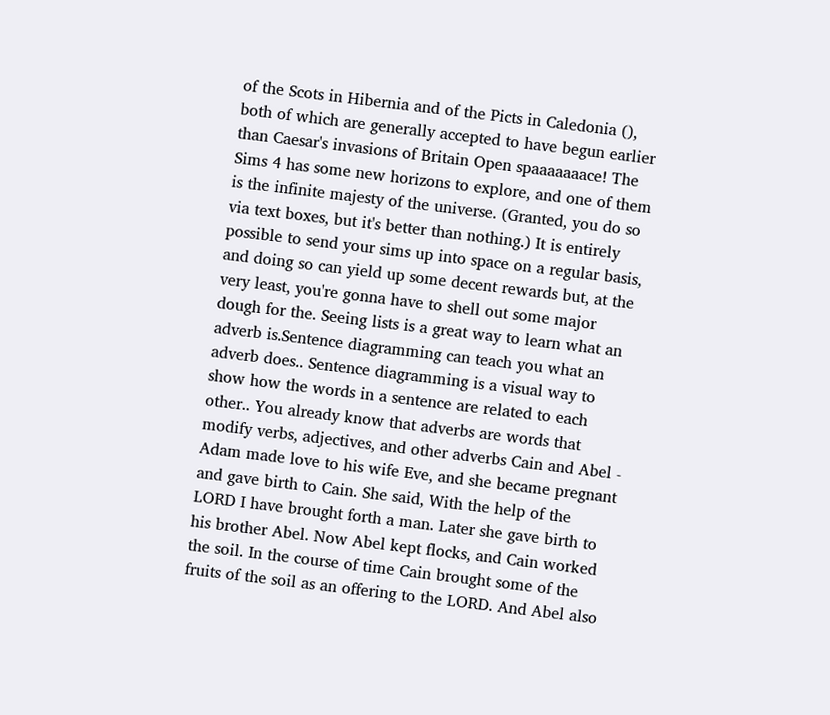of the Scots in Hibernia and of the Picts in Caledonia (), both of which are generally accepted to have begun earlier than Caesar's invasions of Britain Open spaaaaaaace! The Sims 4 has some new horizons to explore, and one of them is the infinite majesty of the universe. (Granted, you do so via text boxes, but it's better than nothing.) It is entirely possible to send your sims up into space on a regular basis, and doing so can yield up some decent rewards but, at the very least, you're gonna have to shell out some major dough for the. Seeing lists is a great way to learn what an adverb is.Sentence diagramming can teach you what an adverb does.. Sentence diagramming is a visual way to show how the words in a sentence are related to each other.. You already know that adverbs are words that modify verbs, adjectives, and other adverbs Cain and Abel - Adam made love to his wife Eve, and she became pregnant and gave birth to Cain. She said, With the help of the LORD I have brought forth a man. Later she gave birth to his brother Abel. Now Abel kept flocks, and Cain worked the soil. In the course of time Cain brought some of the fruits of the soil as an offering to the LORD. And Abel also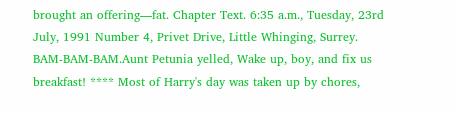brought an offering—fat. Chapter Text. 6:35 a.m., Tuesday, 23rd July, 1991 Number 4, Privet Drive, Little Whinging, Surrey. BAM-BAM-BAM.Aunt Petunia yelled, Wake up, boy, and fix us breakfast! **** Most of Harry's day was taken up by chores,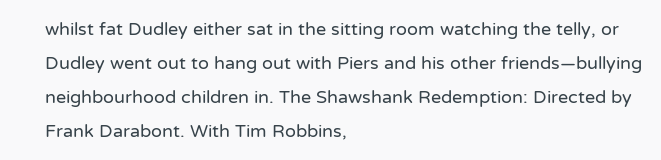whilst fat Dudley either sat in the sitting room watching the telly, or Dudley went out to hang out with Piers and his other friends—bullying neighbourhood children in. The Shawshank Redemption: Directed by Frank Darabont. With Tim Robbins,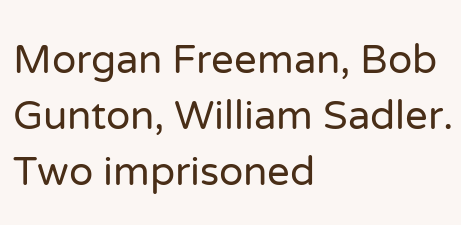Morgan Freeman, Bob Gunton, William Sadler. Two imprisoned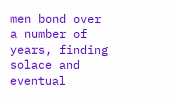men bond over a number of years, finding solace and eventual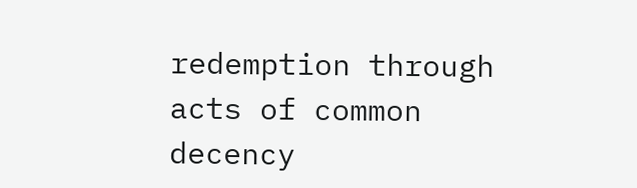redemption through acts of common decency